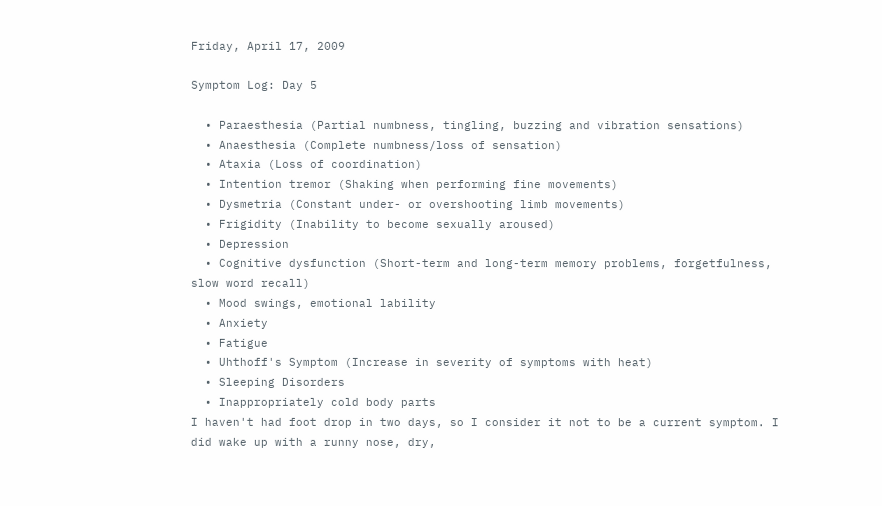Friday, April 17, 2009

Symptom Log: Day 5

  • Paraesthesia (Partial numbness, tingling, buzzing and vibration sensations)
  • Anaesthesia (Complete numbness/loss of sensation)
  • Ataxia (Loss of coordination)
  • Intention tremor (Shaking when performing fine movements)
  • Dysmetria (Constant under- or overshooting limb movements)
  • Frigidity (Inability to become sexually aroused)
  • Depression
  • Cognitive dysfunction (Short-term and long-term memory problems, forgetfulness, slow word recall)
  • Mood swings, emotional lability
  • Anxiety
  • Fatigue
  • Uhthoff's Symptom (Increase in severity of symptoms with heat)
  • Sleeping Disorders
  • Inappropriately cold body parts
I haven't had foot drop in two days, so I consider it not to be a current symptom. I did wake up with a runny nose, dry,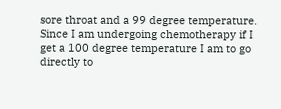sore throat and a 99 degree temperature. Since I am undergoing chemotherapy if I get a 100 degree temperature I am to go directly to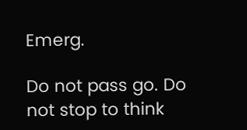Emerg.

Do not pass go. Do not stop to think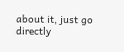about it, just go directly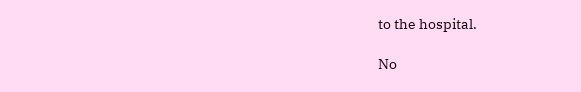to the hospital.

No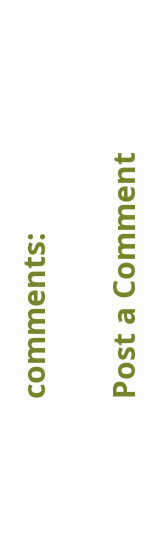comments:

Post a Comment